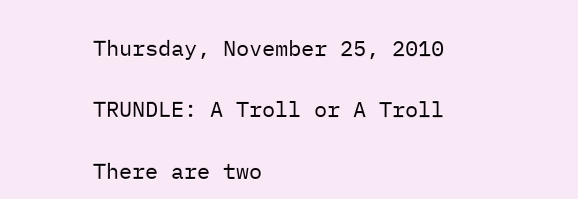Thursday, November 25, 2010

TRUNDLE: A Troll or A Troll

There are two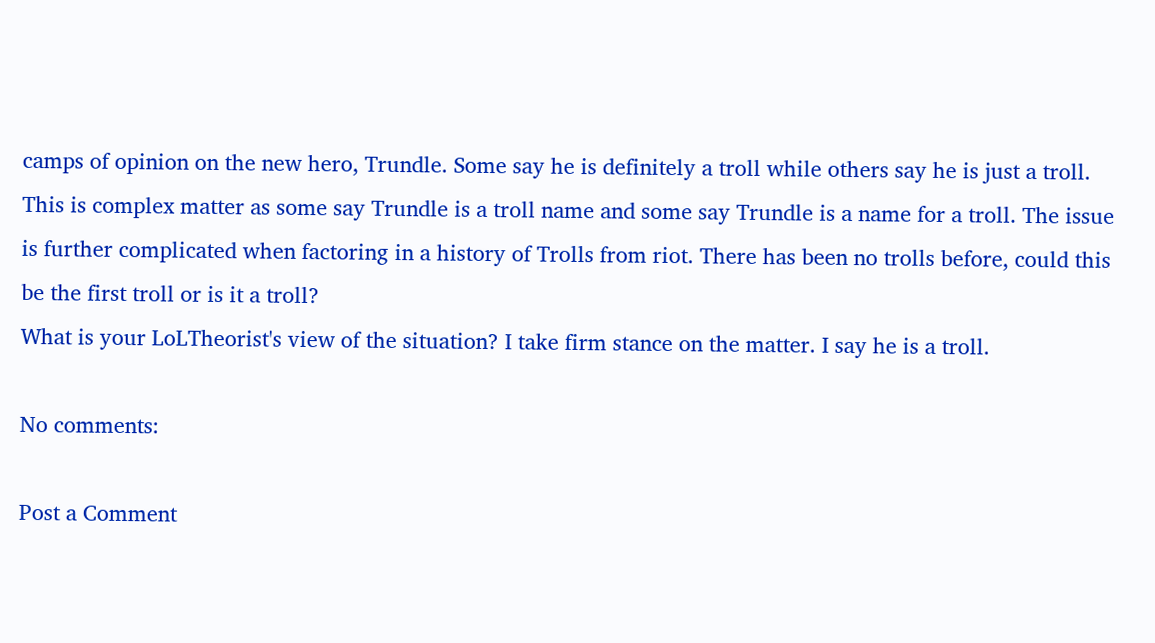camps of opinion on the new hero, Trundle. Some say he is definitely a troll while others say he is just a troll. This is complex matter as some say Trundle is a troll name and some say Trundle is a name for a troll. The issue is further complicated when factoring in a history of Trolls from riot. There has been no trolls before, could this be the first troll or is it a troll?
What is your LoLTheorist's view of the situation? I take firm stance on the matter. I say he is a troll.

No comments:

Post a Comment